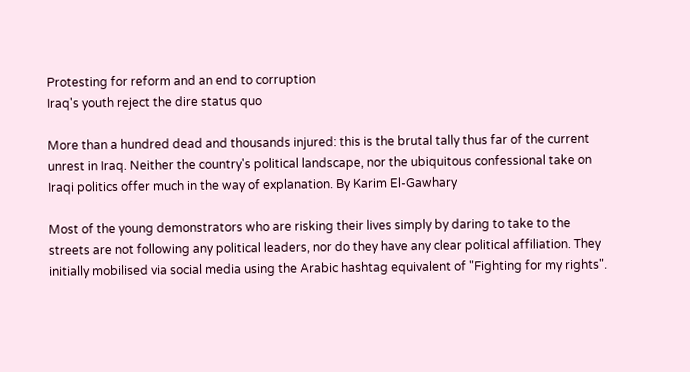Protesting for reform and an end to corruption
Iraq's youth reject the dire status quo

More than a hundred dead and thousands injured: this is the brutal tally thus far of the current unrest in Iraq. Neither the country's political landscape, nor the ubiquitous confessional take on Iraqi politics offer much in the way of explanation. By Karim El-Gawhary

Most of the young demonstrators who are risking their lives simply by daring to take to the streets are not following any political leaders, nor do they have any clear political affiliation. They initially mobilised via social media using the Arabic hashtag equivalent of "Fighting for my rights".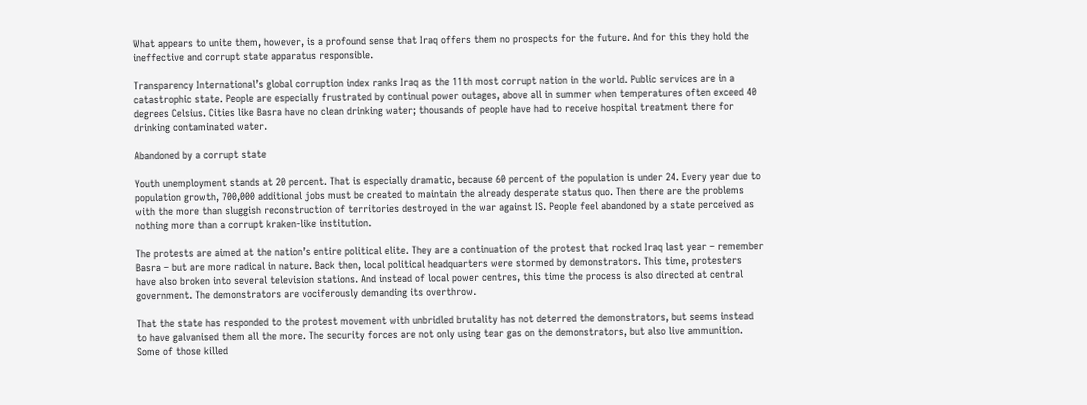What appears to unite them, however, is a profound sense that Iraq offers them no prospects for the future. And for this they hold the ineffective and corrupt state apparatus responsible.

Transparency International’s global corruption index ranks Iraq as the 11th most corrupt nation in the world. Public services are in a catastrophic state. People are especially frustrated by continual power outages, above all in summer when temperatures often exceed 40 degrees Celsius. Cities like Basra have no clean drinking water; thousands of people have had to receive hospital treatment there for drinking contaminated water.

Abandoned by a corrupt state

Youth unemployment stands at 20 percent. That is especially dramatic, because 60 percent of the population is under 24. Every year due to population growth, 700,000 additional jobs must be created to maintain the already desperate status quo. Then there are the problems with the more than sluggish reconstruction of territories destroyed in the war against IS. People feel abandoned by a state perceived as nothing more than a corrupt kraken-like institution.

The protests are aimed at the nation’s entire political elite. They are a continuation of the protest that rocked Iraq last year – remember Basra – but are more radical in nature. Back then, local political headquarters were stormed by demonstrators. This time, protesters have also broken into several television stations. And instead of local power centres, this time the process is also directed at central government. The demonstrators are vociferously demanding its overthrow.

That the state has responded to the protest movement with unbridled brutality has not deterred the demonstrators, but seems instead to have galvanised them all the more. The security forces are not only using tear gas on the demonstrators, but also live ammunition. Some of those killed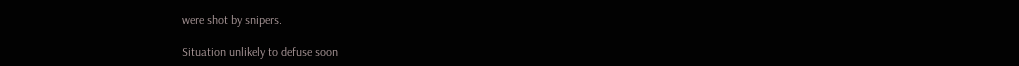were shot by snipers.

Situation unlikely to defuse soon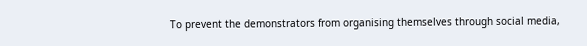To prevent the demonstrators from organising themselves through social media,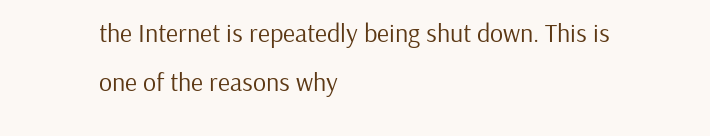the Internet is repeatedly being shut down. This is one of the reasons why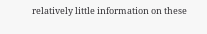relatively little information on these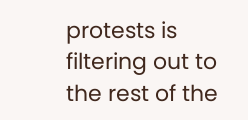protests is filtering out to the rest of the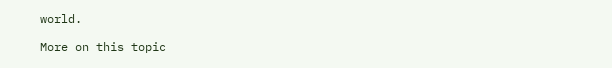world.

More on this topic